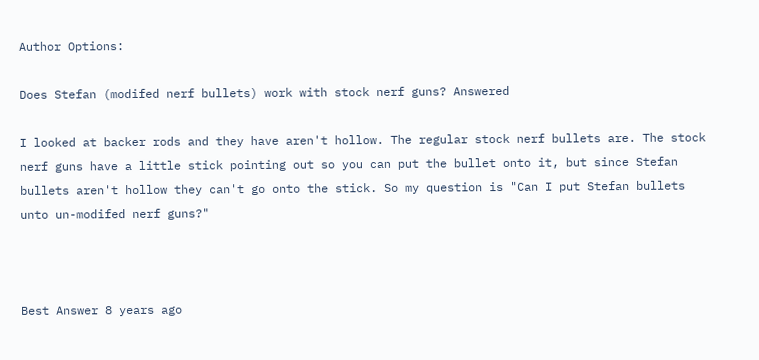Author Options:

Does Stefan (modifed nerf bullets) work with stock nerf guns? Answered

I looked at backer rods and they have aren't hollow. The regular stock nerf bullets are. The stock nerf guns have a little stick pointing out so you can put the bullet onto it, but since Stefan bullets aren't hollow they can't go onto the stick. So my question is "Can I put Stefan bullets unto un-modifed nerf guns?"



Best Answer 8 years ago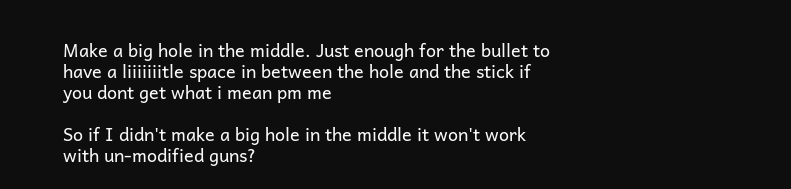Make a big hole in the middle. Just enough for the bullet to have a liiiiiiitle space in between the hole and the stick if you dont get what i mean pm me

So if I didn't make a big hole in the middle it won't work with un-modified guns?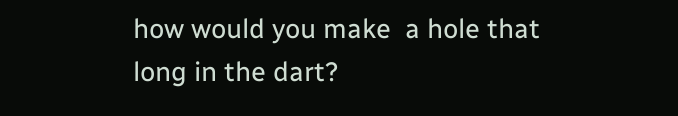how would you make  a hole that long in the dart?